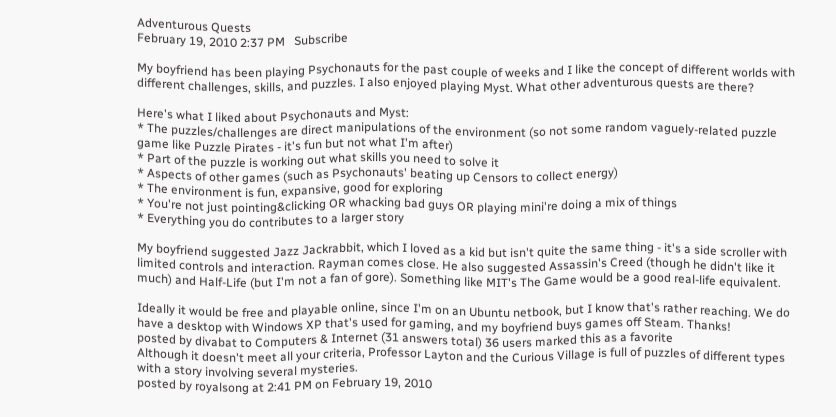Adventurous Quests
February 19, 2010 2:37 PM   Subscribe

My boyfriend has been playing Psychonauts for the past couple of weeks and I like the concept of different worlds with different challenges, skills, and puzzles. I also enjoyed playing Myst. What other adventurous quests are there?

Here's what I liked about Psychonauts and Myst:
* The puzzles/challenges are direct manipulations of the environment (so not some random vaguely-related puzzle game like Puzzle Pirates - it's fun but not what I'm after)
* Part of the puzzle is working out what skills you need to solve it
* Aspects of other games (such as Psychonauts' beating up Censors to collect energy)
* The environment is fun, expansive, good for exploring
* You're not just pointing&clicking OR whacking bad guys OR playing mini're doing a mix of things
* Everything you do contributes to a larger story

My boyfriend suggested Jazz Jackrabbit, which I loved as a kid but isn't quite the same thing - it's a side scroller with limited controls and interaction. Rayman comes close. He also suggested Assassin's Creed (though he didn't like it much) and Half-Life (but I'm not a fan of gore). Something like MIT's The Game would be a good real-life equivalent.

Ideally it would be free and playable online, since I'm on an Ubuntu netbook, but I know that's rather reaching. We do have a desktop with Windows XP that's used for gaming, and my boyfriend buys games off Steam. Thanks!
posted by divabat to Computers & Internet (31 answers total) 36 users marked this as a favorite
Although it doesn't meet all your criteria, Professor Layton and the Curious Village is full of puzzles of different types with a story involving several mysteries.
posted by royalsong at 2:41 PM on February 19, 2010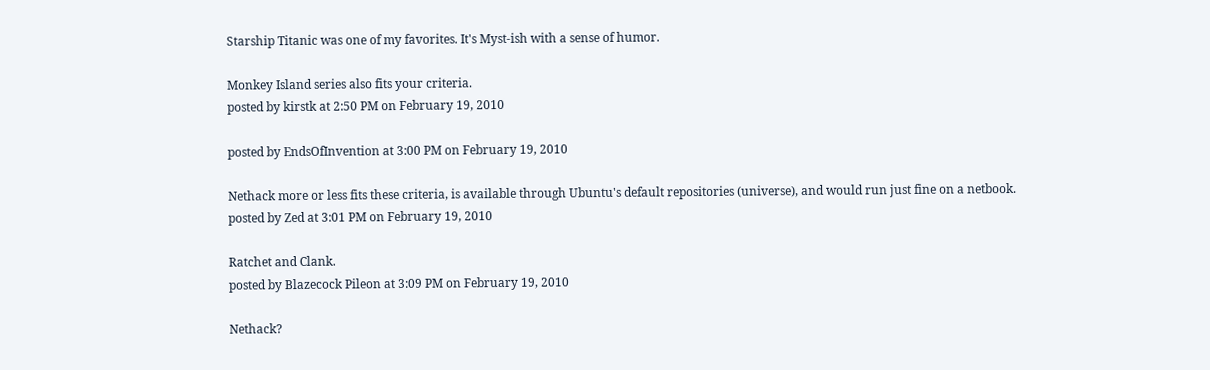Starship Titanic was one of my favorites. It's Myst-ish with a sense of humor.

Monkey Island series also fits your criteria.
posted by kirstk at 2:50 PM on February 19, 2010

posted by EndsOfInvention at 3:00 PM on February 19, 2010

Nethack more or less fits these criteria, is available through Ubuntu's default repositories (universe), and would run just fine on a netbook.
posted by Zed at 3:01 PM on February 19, 2010

Ratchet and Clank.
posted by Blazecock Pileon at 3:09 PM on February 19, 2010

Nethack?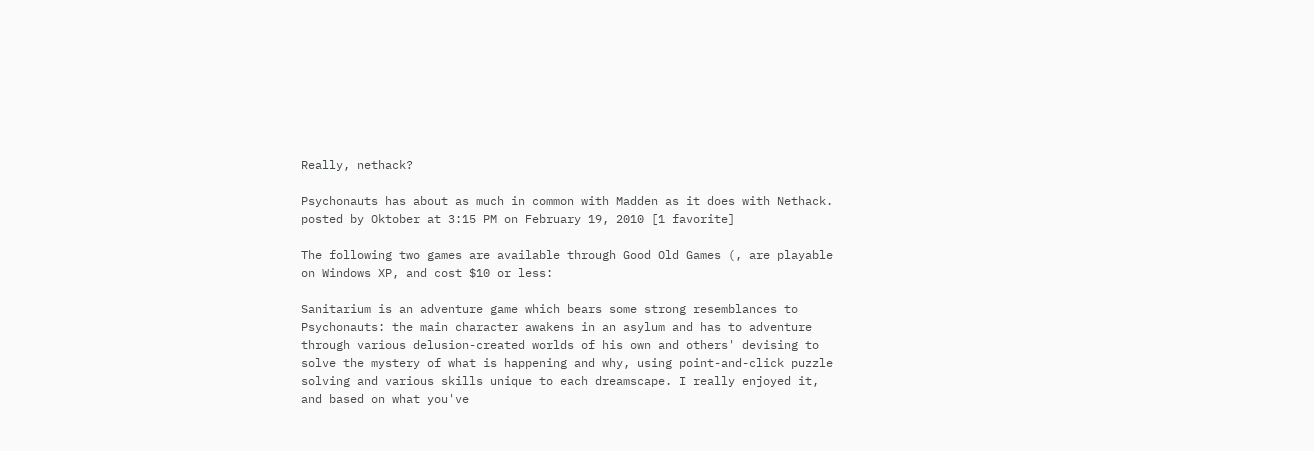Really, nethack?

Psychonauts has about as much in common with Madden as it does with Nethack.
posted by Oktober at 3:15 PM on February 19, 2010 [1 favorite]

The following two games are available through Good Old Games (, are playable on Windows XP, and cost $10 or less:

Sanitarium is an adventure game which bears some strong resemblances to Psychonauts: the main character awakens in an asylum and has to adventure through various delusion-created worlds of his own and others' devising to solve the mystery of what is happening and why, using point-and-click puzzle solving and various skills unique to each dreamscape. I really enjoyed it, and based on what you've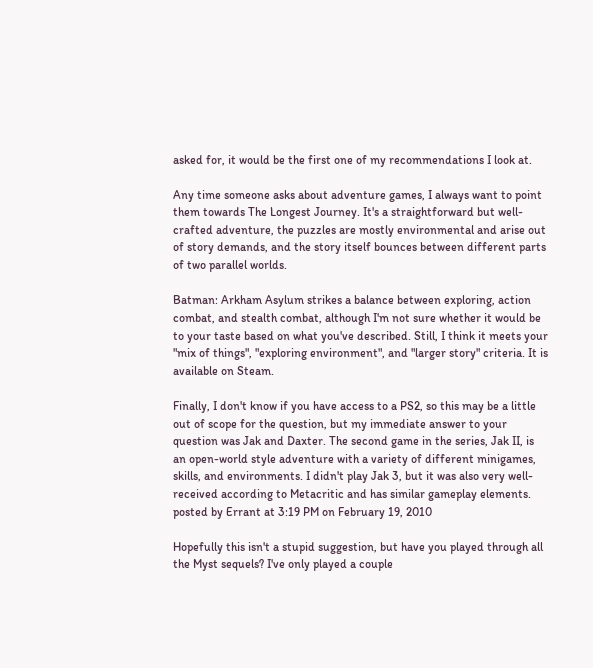asked for, it would be the first one of my recommendations I look at.

Any time someone asks about adventure games, I always want to point them towards The Longest Journey. It's a straightforward but well-crafted adventure, the puzzles are mostly environmental and arise out of story demands, and the story itself bounces between different parts of two parallel worlds.

Batman: Arkham Asylum strikes a balance between exploring, action combat, and stealth combat, although I'm not sure whether it would be to your taste based on what you've described. Still, I think it meets your "mix of things", "exploring environment", and "larger story" criteria. It is available on Steam.

Finally, I don't know if you have access to a PS2, so this may be a little out of scope for the question, but my immediate answer to your question was Jak and Daxter. The second game in the series, Jak II, is an open-world style adventure with a variety of different minigames, skills, and environments. I didn't play Jak 3, but it was also very well-received according to Metacritic and has similar gameplay elements.
posted by Errant at 3:19 PM on February 19, 2010

Hopefully this isn't a stupid suggestion, but have you played through all the Myst sequels? I've only played a couple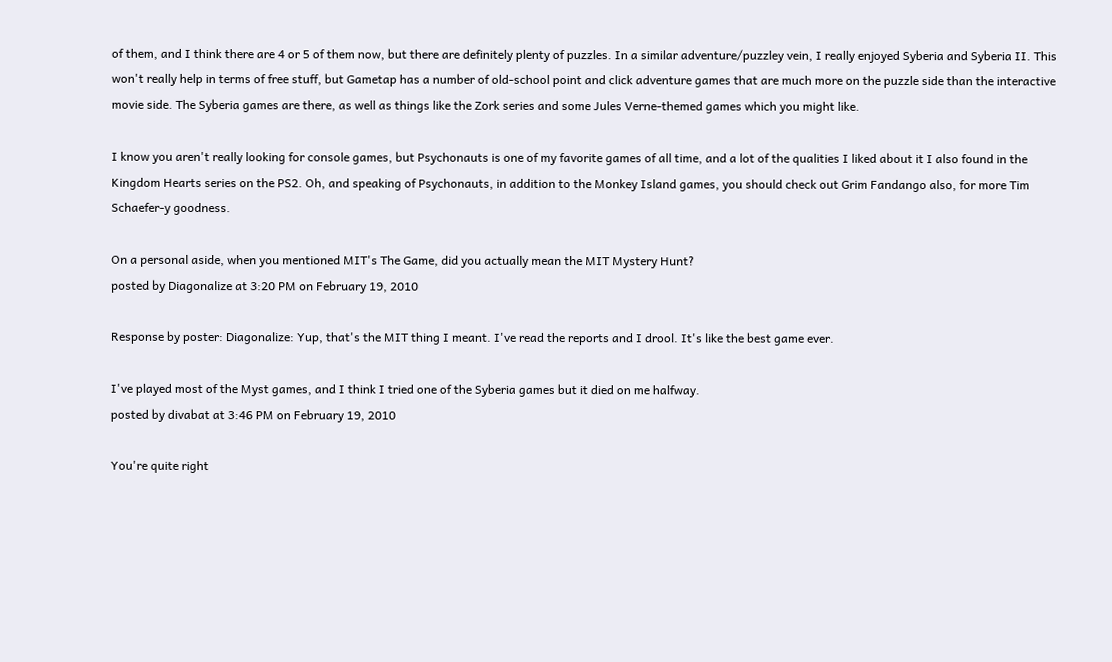of them, and I think there are 4 or 5 of them now, but there are definitely plenty of puzzles. In a similar adventure/puzzley vein, I really enjoyed Syberia and Syberia II. This won't really help in terms of free stuff, but Gametap has a number of old-school point and click adventure games that are much more on the puzzle side than the interactive movie side. The Syberia games are there, as well as things like the Zork series and some Jules Verne-themed games which you might like.

I know you aren't really looking for console games, but Psychonauts is one of my favorite games of all time, and a lot of the qualities I liked about it I also found in the Kingdom Hearts series on the PS2. Oh, and speaking of Psychonauts, in addition to the Monkey Island games, you should check out Grim Fandango also, for more Tim Schaefer-y goodness.

On a personal aside, when you mentioned MIT's The Game, did you actually mean the MIT Mystery Hunt?
posted by Diagonalize at 3:20 PM on February 19, 2010

Response by poster: Diagonalize: Yup, that's the MIT thing I meant. I've read the reports and I drool. It's like the best game ever.

I've played most of the Myst games, and I think I tried one of the Syberia games but it died on me halfway.
posted by divabat at 3:46 PM on February 19, 2010

You're quite right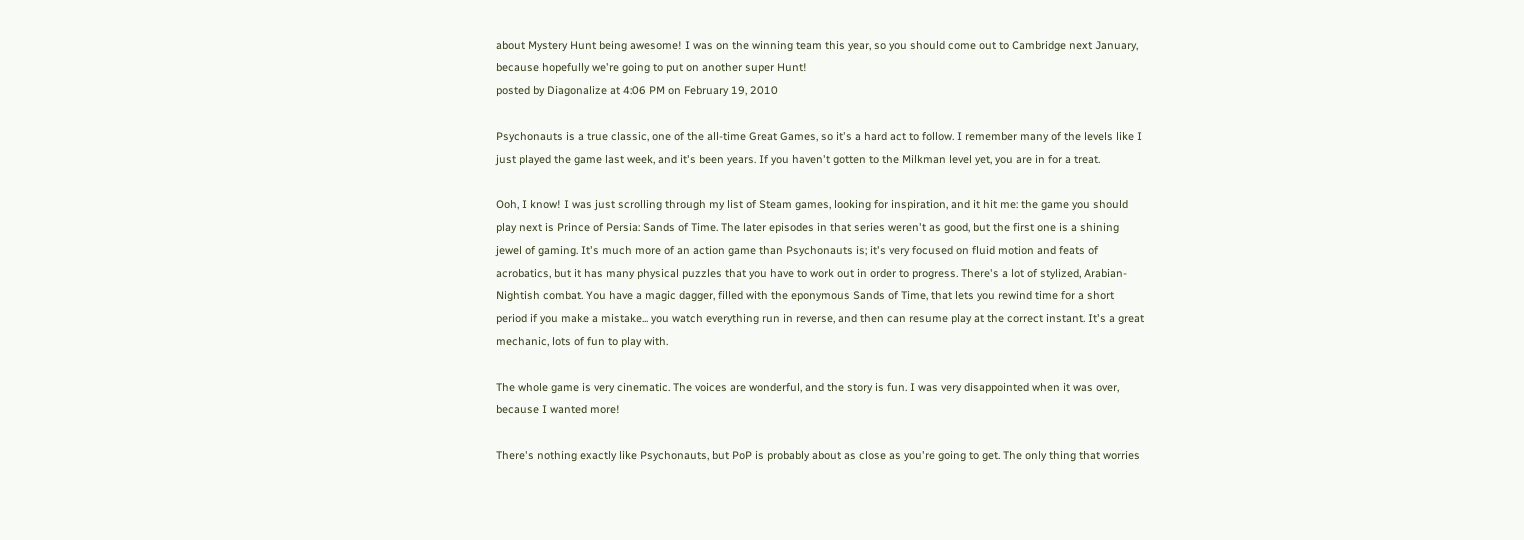about Mystery Hunt being awesome! I was on the winning team this year, so you should come out to Cambridge next January, because hopefully we're going to put on another super Hunt!
posted by Diagonalize at 4:06 PM on February 19, 2010

Psychonauts is a true classic, one of the all-time Great Games, so it's a hard act to follow. I remember many of the levels like I just played the game last week, and it's been years. If you haven't gotten to the Milkman level yet, you are in for a treat.

Ooh, I know! I was just scrolling through my list of Steam games, looking for inspiration, and it hit me: the game you should play next is Prince of Persia: Sands of Time. The later episodes in that series weren't as good, but the first one is a shining jewel of gaming. It's much more of an action game than Psychonauts is; it's very focused on fluid motion and feats of acrobatics, but it has many physical puzzles that you have to work out in order to progress. There's a lot of stylized, Arabian-Nightish combat. You have a magic dagger, filled with the eponymous Sands of Time, that lets you rewind time for a short period if you make a mistake... you watch everything run in reverse, and then can resume play at the correct instant. It's a great mechanic, lots of fun to play with.

The whole game is very cinematic. The voices are wonderful, and the story is fun. I was very disappointed when it was over, because I wanted more!

There's nothing exactly like Psychonauts, but PoP is probably about as close as you're going to get. The only thing that worries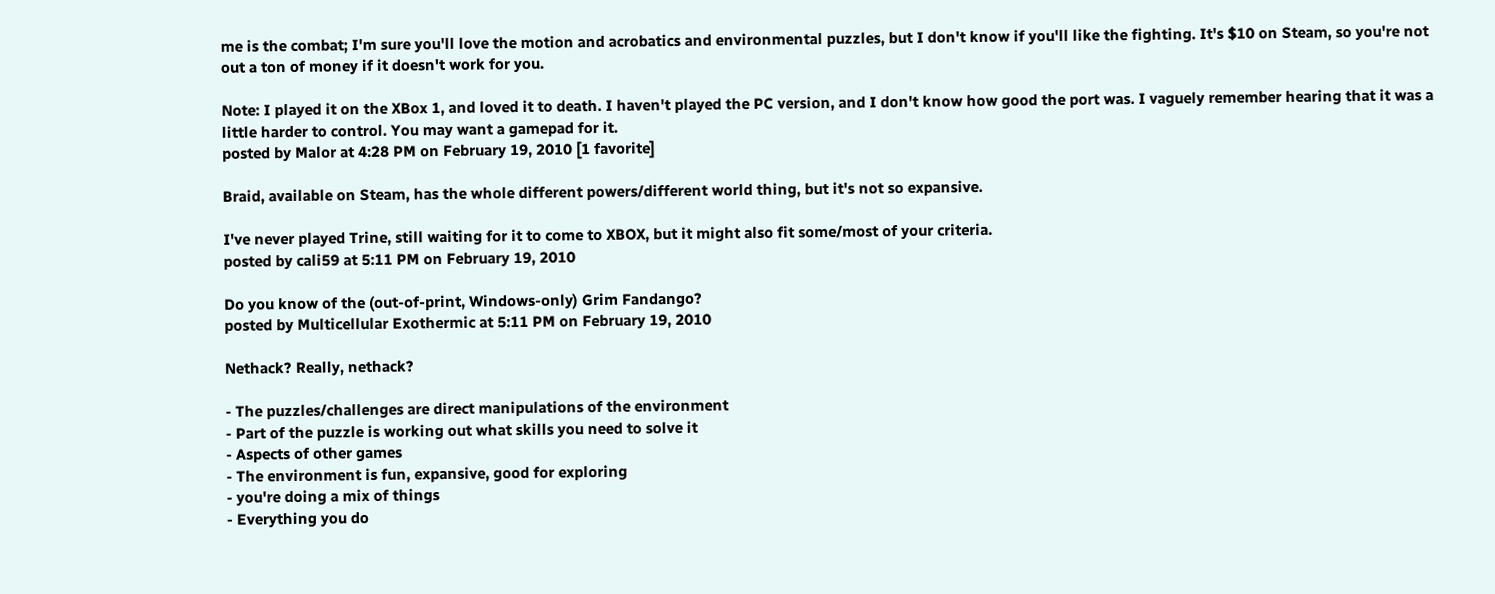me is the combat; I'm sure you'll love the motion and acrobatics and environmental puzzles, but I don't know if you'll like the fighting. It's $10 on Steam, so you're not out a ton of money if it doesn't work for you.

Note: I played it on the XBox 1, and loved it to death. I haven't played the PC version, and I don't know how good the port was. I vaguely remember hearing that it was a little harder to control. You may want a gamepad for it.
posted by Malor at 4:28 PM on February 19, 2010 [1 favorite]

Braid, available on Steam, has the whole different powers/different world thing, but it's not so expansive.

I've never played Trine, still waiting for it to come to XBOX, but it might also fit some/most of your criteria.
posted by cali59 at 5:11 PM on February 19, 2010

Do you know of the (out-of-print, Windows-only) Grim Fandango?
posted by Multicellular Exothermic at 5:11 PM on February 19, 2010

Nethack? Really, nethack?

- The puzzles/challenges are direct manipulations of the environment
- Part of the puzzle is working out what skills you need to solve it
- Aspects of other games
- The environment is fun, expansive, good for exploring
- you're doing a mix of things
- Everything you do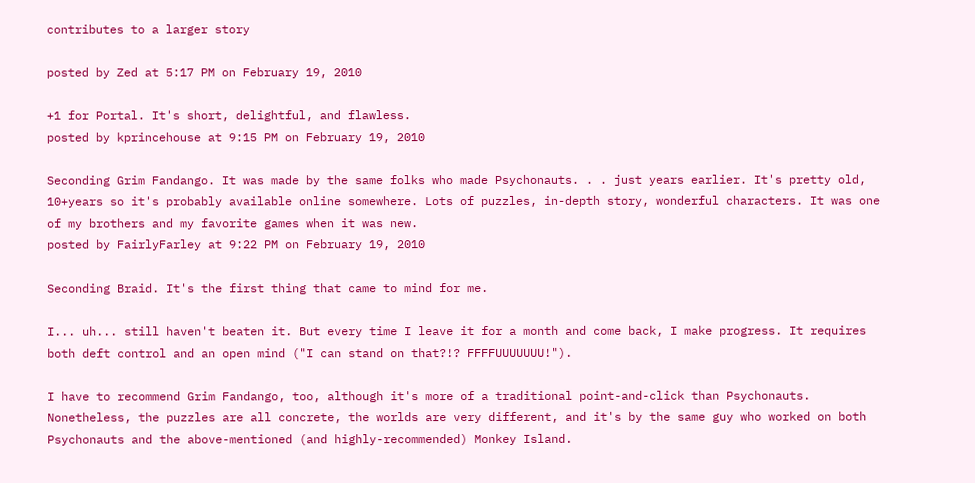contributes to a larger story

posted by Zed at 5:17 PM on February 19, 2010

+1 for Portal. It's short, delightful, and flawless.
posted by kprincehouse at 9:15 PM on February 19, 2010

Seconding Grim Fandango. It was made by the same folks who made Psychonauts. . . just years earlier. It's pretty old, 10+years so it's probably available online somewhere. Lots of puzzles, in-depth story, wonderful characters. It was one of my brothers and my favorite games when it was new.
posted by FairlyFarley at 9:22 PM on February 19, 2010

Seconding Braid. It's the first thing that came to mind for me.

I... uh... still haven't beaten it. But every time I leave it for a month and come back, I make progress. It requires both deft control and an open mind ("I can stand on that?!? FFFFUUUUUUU!").

I have to recommend Grim Fandango, too, although it's more of a traditional point-and-click than Psychonauts. Nonetheless, the puzzles are all concrete, the worlds are very different, and it's by the same guy who worked on both Psychonauts and the above-mentioned (and highly-recommended) Monkey Island.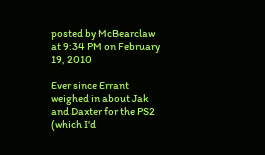posted by McBearclaw at 9:34 PM on February 19, 2010

Ever since Errant weighed in about Jak and Daxter for the PS2 (which I'd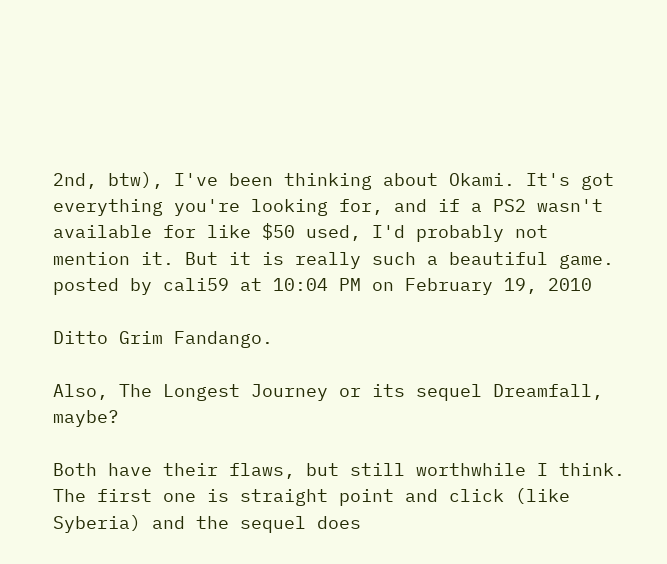2nd, btw), I've been thinking about Okami. It's got everything you're looking for, and if a PS2 wasn't available for like $50 used, I'd probably not mention it. But it is really such a beautiful game.
posted by cali59 at 10:04 PM on February 19, 2010

Ditto Grim Fandango.

Also, The Longest Journey or its sequel Dreamfall, maybe?

Both have their flaws, but still worthwhile I think. The first one is straight point and click (like Syberia) and the sequel does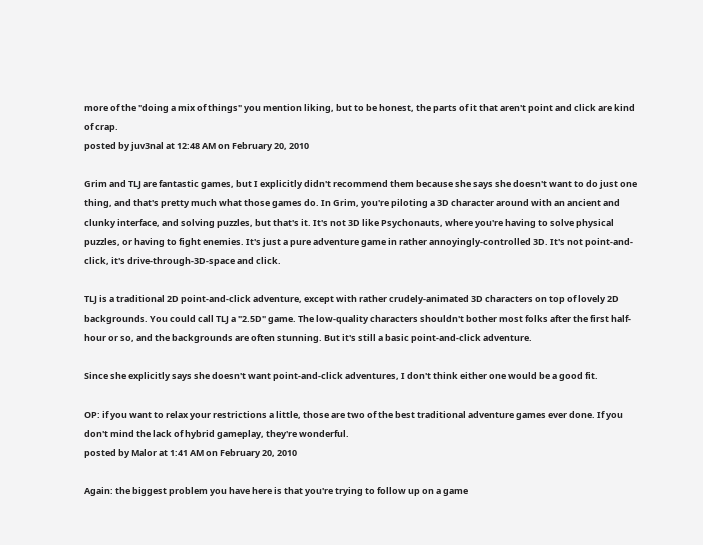more of the "doing a mix of things" you mention liking, but to be honest, the parts of it that aren't point and click are kind of crap.
posted by juv3nal at 12:48 AM on February 20, 2010

Grim and TLJ are fantastic games, but I explicitly didn't recommend them because she says she doesn't want to do just one thing, and that's pretty much what those games do. In Grim, you're piloting a 3D character around with an ancient and clunky interface, and solving puzzles, but that's it. It's not 3D like Psychonauts, where you're having to solve physical puzzles, or having to fight enemies. It's just a pure adventure game in rather annoyingly-controlled 3D. It's not point-and-click, it's drive-through-3D-space and click.

TLJ is a traditional 2D point-and-click adventure, except with rather crudely-animated 3D characters on top of lovely 2D backgrounds. You could call TLJ a "2.5D" game. The low-quality characters shouldn't bother most folks after the first half-hour or so, and the backgrounds are often stunning. But it's still a basic point-and-click adventure.

Since she explicitly says she doesn't want point-and-click adventures, I don't think either one would be a good fit.

OP: if you want to relax your restrictions a little, those are two of the best traditional adventure games ever done. If you don't mind the lack of hybrid gameplay, they're wonderful.
posted by Malor at 1:41 AM on February 20, 2010

Again: the biggest problem you have here is that you're trying to follow up on a game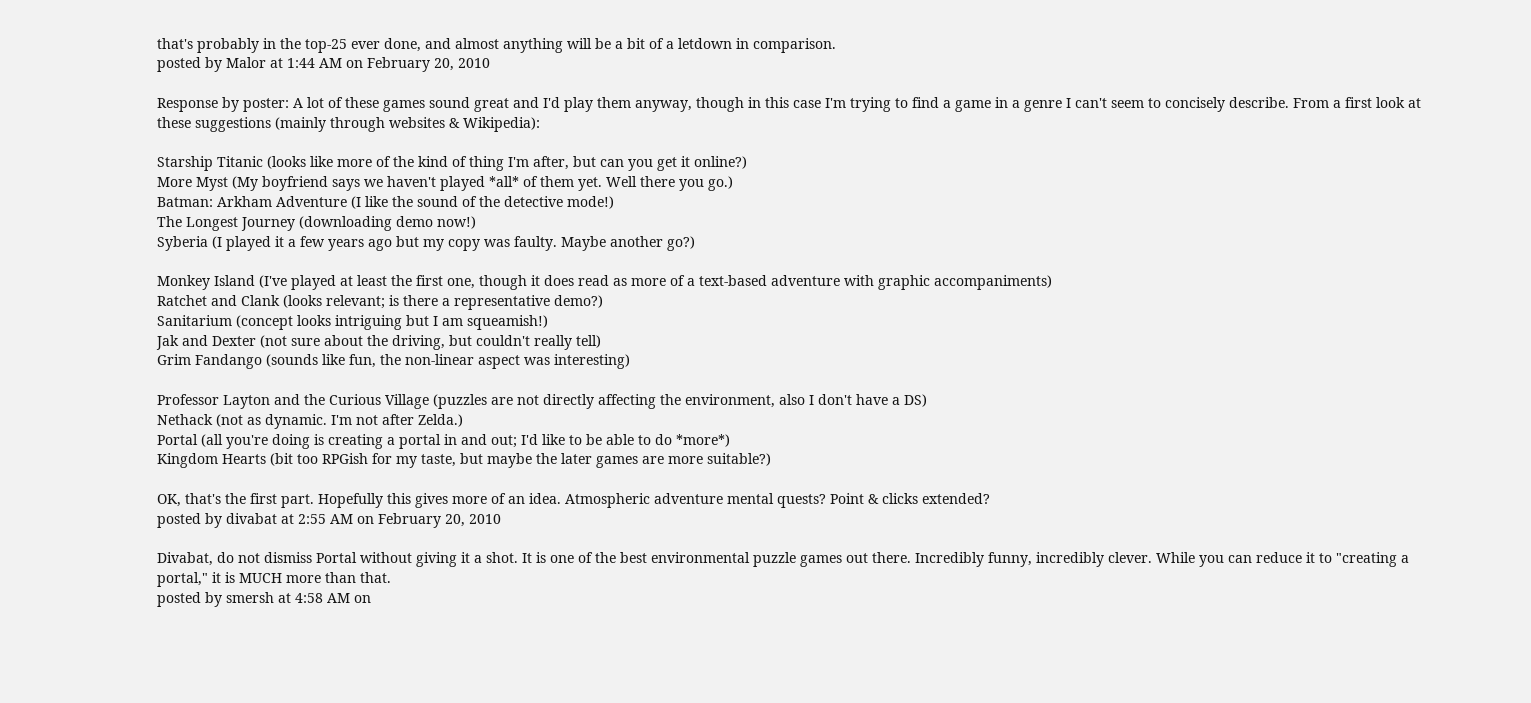that's probably in the top-25 ever done, and almost anything will be a bit of a letdown in comparison.
posted by Malor at 1:44 AM on February 20, 2010

Response by poster: A lot of these games sound great and I'd play them anyway, though in this case I'm trying to find a game in a genre I can't seem to concisely describe. From a first look at these suggestions (mainly through websites & Wikipedia):

Starship Titanic (looks like more of the kind of thing I'm after, but can you get it online?)
More Myst (My boyfriend says we haven't played *all* of them yet. Well there you go.)
Batman: Arkham Adventure (I like the sound of the detective mode!)
The Longest Journey (downloading demo now!)
Syberia (I played it a few years ago but my copy was faulty. Maybe another go?)

Monkey Island (I've played at least the first one, though it does read as more of a text-based adventure with graphic accompaniments)
Ratchet and Clank (looks relevant; is there a representative demo?)
Sanitarium (concept looks intriguing but I am squeamish!)
Jak and Dexter (not sure about the driving, but couldn't really tell)
Grim Fandango (sounds like fun, the non-linear aspect was interesting)

Professor Layton and the Curious Village (puzzles are not directly affecting the environment, also I don't have a DS)
Nethack (not as dynamic. I'm not after Zelda.)
Portal (all you're doing is creating a portal in and out; I'd like to be able to do *more*)
Kingdom Hearts (bit too RPGish for my taste, but maybe the later games are more suitable?)

OK, that's the first part. Hopefully this gives more of an idea. Atmospheric adventure mental quests? Point & clicks extended?
posted by divabat at 2:55 AM on February 20, 2010

Divabat, do not dismiss Portal without giving it a shot. It is one of the best environmental puzzle games out there. Incredibly funny, incredibly clever. While you can reduce it to "creating a portal," it is MUCH more than that.
posted by smersh at 4:58 AM on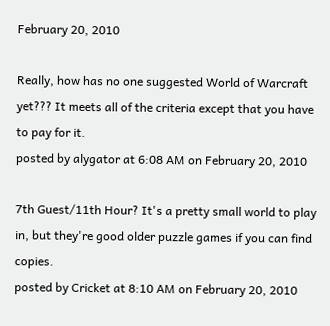February 20, 2010

Really, how has no one suggested World of Warcraft yet??? It meets all of the criteria except that you have to pay for it.
posted by alygator at 6:08 AM on February 20, 2010

7th Guest/11th Hour? It's a pretty small world to play in, but they're good older puzzle games if you can find copies.
posted by Cricket at 8:10 AM on February 20, 2010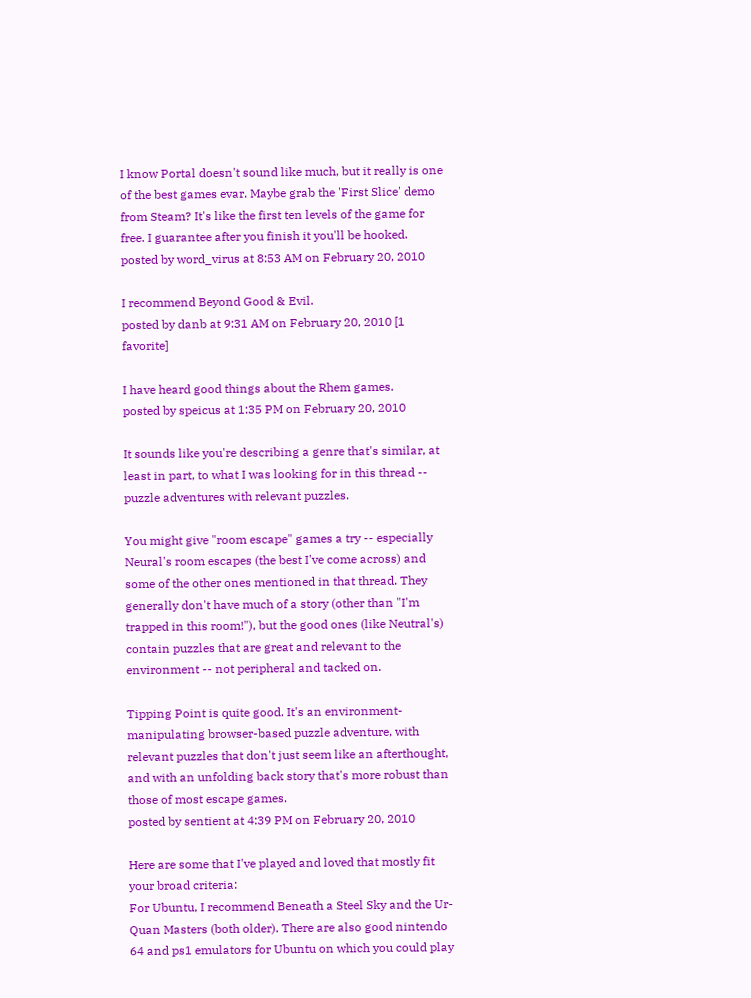I know Portal doesn't sound like much, but it really is one of the best games evar. Maybe grab the 'First Slice' demo from Steam? It's like the first ten levels of the game for free. I guarantee after you finish it you'll be hooked.
posted by word_virus at 8:53 AM on February 20, 2010

I recommend Beyond Good & Evil.
posted by danb at 9:31 AM on February 20, 2010 [1 favorite]

I have heard good things about the Rhem games.
posted by speicus at 1:35 PM on February 20, 2010

It sounds like you're describing a genre that's similar, at least in part, to what I was looking for in this thread -- puzzle adventures with relevant puzzles.

You might give "room escape" games a try -- especially Neural's room escapes (the best I've come across) and some of the other ones mentioned in that thread. They generally don't have much of a story (other than "I'm trapped in this room!"), but the good ones (like Neutral's) contain puzzles that are great and relevant to the environment -- not peripheral and tacked on.

Tipping Point is quite good. It's an environment-manipulating browser-based puzzle adventure, with relevant puzzles that don't just seem like an afterthought, and with an unfolding back story that's more robust than those of most escape games.
posted by sentient at 4:39 PM on February 20, 2010

Here are some that I've played and loved that mostly fit your broad criteria:
For Ubuntu, I recommend Beneath a Steel Sky and the Ur-Quan Masters (both older). There are also good nintendo 64 and ps1 emulators for Ubuntu on which you could play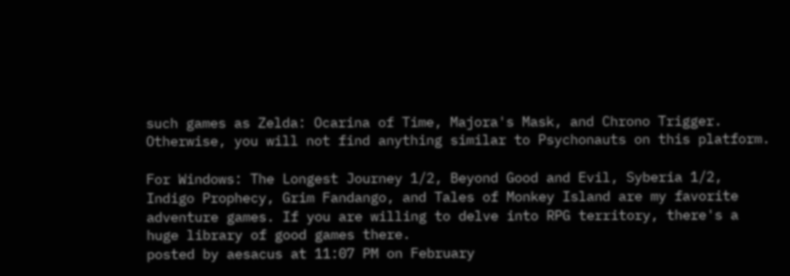such games as Zelda: Ocarina of Time, Majora's Mask, and Chrono Trigger. Otherwise, you will not find anything similar to Psychonauts on this platform.

For Windows: The Longest Journey 1/2, Beyond Good and Evil, Syberia 1/2, Indigo Prophecy, Grim Fandango, and Tales of Monkey Island are my favorite adventure games. If you are willing to delve into RPG territory, there's a huge library of good games there.
posted by aesacus at 11:07 PM on February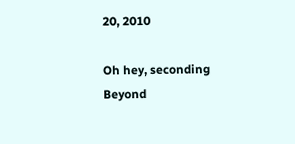20, 2010

Oh hey, seconding Beyond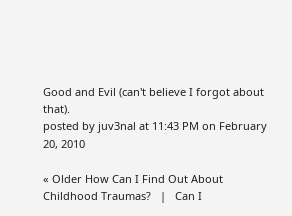Good and Evil (can't believe I forgot about that).
posted by juv3nal at 11:43 PM on February 20, 2010

« Older How Can I Find Out About Childhood Traumas?   |   Can I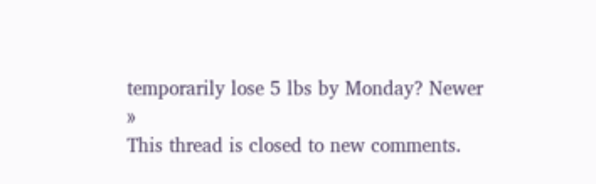temporarily lose 5 lbs by Monday? Newer »
This thread is closed to new comments.